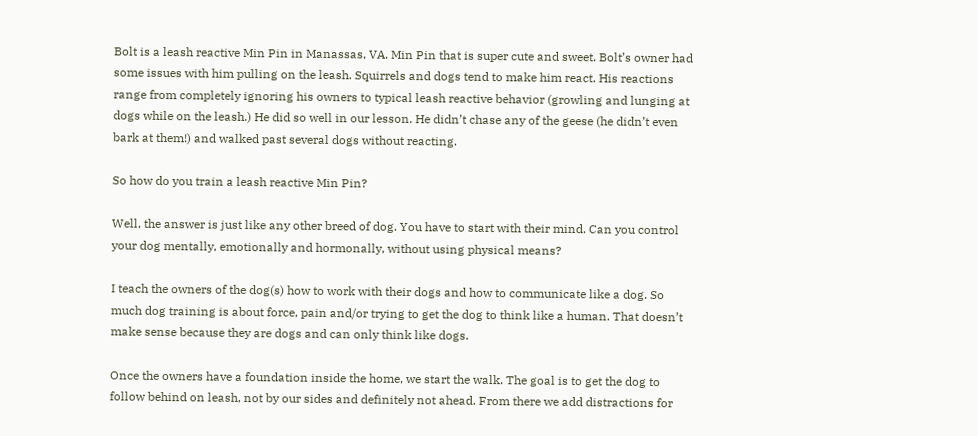Bolt is a leash reactive Min Pin in Manassas, VA. Min Pin that is super cute and sweet. Bolt’s owner had some issues with him pulling on the leash. Squirrels and dogs tend to make him react. His reactions range from completely ignoring his owners to typical leash reactive behavior (growling and lunging at dogs while on the leash.) He did so well in our lesson. He didn’t chase any of the geese (he didn’t even bark at them!) and walked past several dogs without reacting.

So how do you train a leash reactive Min Pin?

Well, the answer is just like any other breed of dog. You have to start with their mind. Can you control your dog mentally, emotionally and hormonally, without using physical means?

I teach the owners of the dog(s) how to work with their dogs and how to communicate like a dog. So much dog training is about force, pain and/or trying to get the dog to think like a human. That doesn’t make sense because they are dogs and can only think like dogs.

Once the owners have a foundation inside the home, we start the walk. The goal is to get the dog to follow behind on leash, not by our sides and definitely not ahead. From there we add distractions for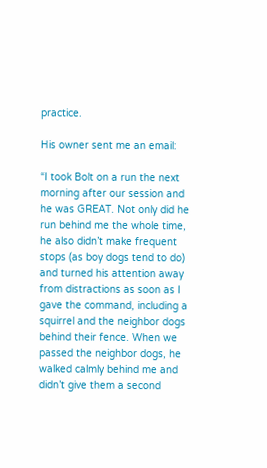practice.

His owner sent me an email:

“I took Bolt on a run the next morning after our session and he was GREAT. Not only did he run behind me the whole time, he also didn’t make frequent stops (as boy dogs tend to do) and turned his attention away from distractions as soon as I gave the command, including a squirrel and the neighbor dogs behind their fence. When we passed the neighbor dogs, he walked calmly behind me and didn’t give them a second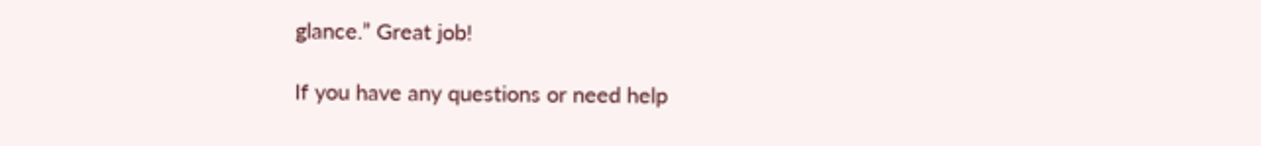glance.” Great job!

If you have any questions or need help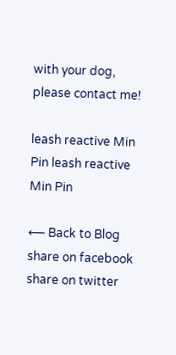with your dog, please contact me!

leash reactive Min Pin leash reactive Min Pin

⟵ Back to Blog
share on facebook share on twitter